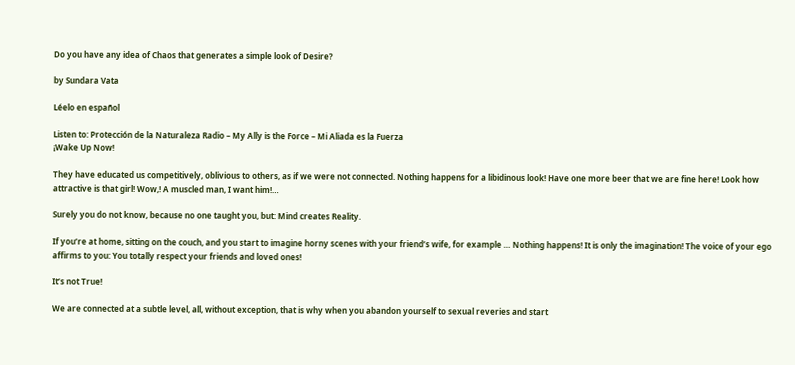Do you have any idea of Chaos that generates a simple look of Desire?

by Sundara Vata

Léelo en español

Listen to: Protección de la Naturaleza Radio – My Ally is the Force – Mi Aliada es la Fuerza
¡Wake Up Now!

They have educated us competitively, oblivious to others, as if we were not connected. Nothing happens for a libidinous look! Have one more beer that we are fine here! Look how attractive is that girl! Wow,! A muscled man, I want him!…

Surely you do not know, because no one taught you, but: Mind creates Reality.

If you’re at home, sitting on the couch, and you start to imagine horny scenes with your friend’s wife, for example … Nothing happens! It is only the imagination! The voice of your ego affirms to you: You totally respect your friends and loved ones!

It’s not True!

We are connected at a subtle level, all, without exception, that is why when you abandon yourself to sexual reveries and start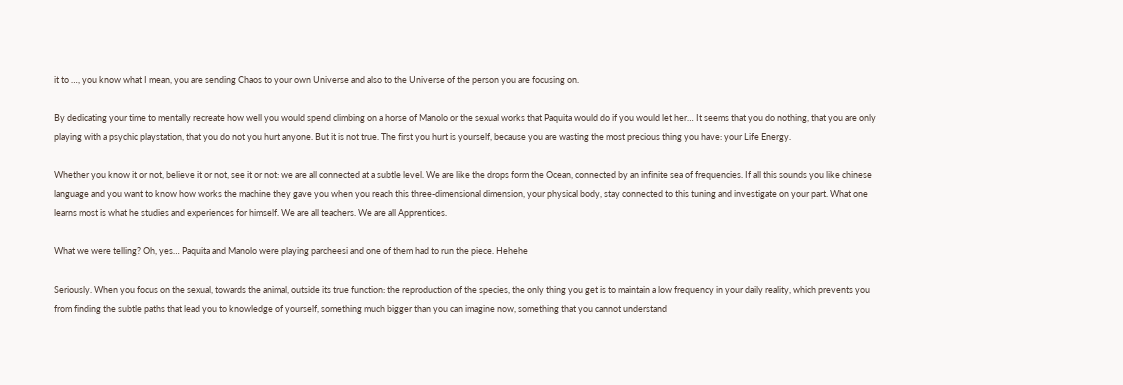it to …, you know what I mean, you are sending Chaos to your own Universe and also to the Universe of the person you are focusing on.

By dedicating your time to mentally recreate how well you would spend climbing on a horse of Manolo or the sexual works that Paquita would do if you would let her… It seems that you do nothing, that you are only playing with a psychic playstation, that you do not you hurt anyone. But it is not true. The first you hurt is yourself, because you are wasting the most precious thing you have: your Life Energy.

Whether you know it or not, believe it or not, see it or not: we are all connected at a subtle level. We are like the drops form the Ocean, connected by an infinite sea of frequencies. If all this sounds you like chinese language and you want to know how works the machine they gave you when you reach this three-dimensional dimension, your physical body, stay connected to this tuning and investigate on your part. What one learns most is what he studies and experiences for himself. We are all teachers. We are all Apprentices.

What we were telling? Oh, yes… Paquita and Manolo were playing parcheesi and one of them had to run the piece. Hehehe

Seriously. When you focus on the sexual, towards the animal, outside its true function: the reproduction of the species, the only thing you get is to maintain a low frequency in your daily reality, which prevents you from finding the subtle paths that lead you to knowledge of yourself, something much bigger than you can imagine now, something that you cannot understand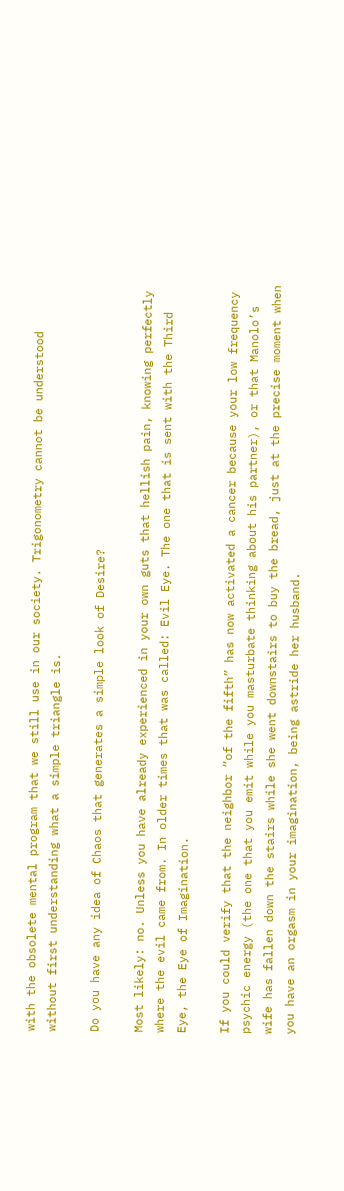with the obsolete mental program that we still use in our society. Trigonometry cannot be understood without first understanding what a simple triangle is.

Do you have any idea of Chaos that generates a simple look of Desire?

Most likely: no. Unless you have already experienced in your own guts that hellish pain, knowing perfectly where the evil came from. In older times that was called: Evil Eye. The one that is sent with the Third Eye, the Eye of Imagination.

If you could verify that the neighbor “of the fifth” has now activated a cancer because your low frequency psychic energy (the one that you emit while you masturbate thinking about his partner), or that Manolo’s wife has fallen down the stairs while she went downstairs to buy the bread, just at the precise moment when you have an orgasm in your imagination, being astride her husband.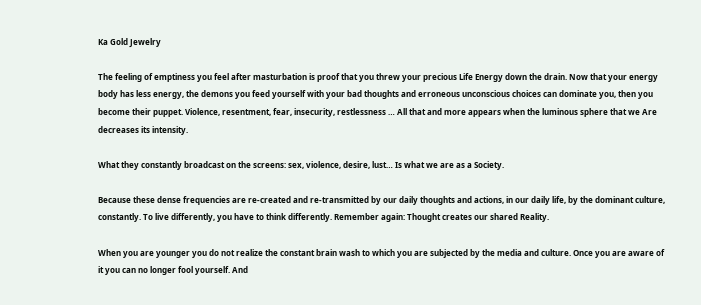Ka Gold Jewelry

The feeling of emptiness you feel after masturbation is proof that you threw your precious Life Energy down the drain. Now that your energy body has less energy, the demons you feed yourself with your bad thoughts and erroneous unconscious choices can dominate you, then you become their puppet. Violence, resentment, fear, insecurity, restlessness … All that and more appears when the luminous sphere that we Are decreases its intensity.

What they constantly broadcast on the screens: sex, violence, desire, lust… Is what we are as a Society.

Because these dense frequencies are re-created and re-transmitted by our daily thoughts and actions, in our daily life, by the dominant culture, constantly. To live differently, you have to think differently. Remember again: Thought creates our shared Reality.

When you are younger you do not realize the constant brain wash to which you are subjected by the media and culture. Once you are aware of it you can no longer fool yourself. And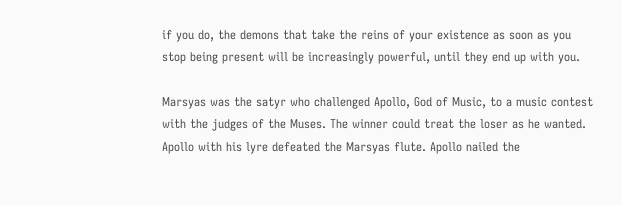if you do, the demons that take the reins of your existence as soon as you stop being present will be increasingly powerful, until they end up with you.

Marsyas was the satyr who challenged Apollo, God of Music, to a music contest with the judges of the Muses. The winner could treat the loser as he wanted. Apollo with his lyre defeated the Marsyas flute. Apollo nailed the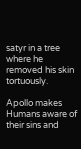satyr in a tree where he removed his skin tortuously.

Apollo makes Humans aware of their sins and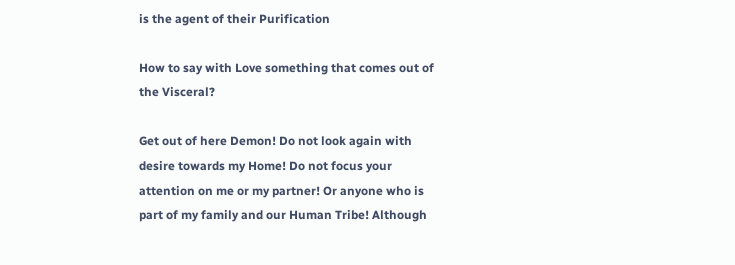is the agent of their Purification

How to say with Love something that comes out of the Visceral?

Get out of here Demon! Do not look again with desire towards my Home! Do not focus your attention on me or my partner! Or anyone who is part of my family and our Human Tribe! Although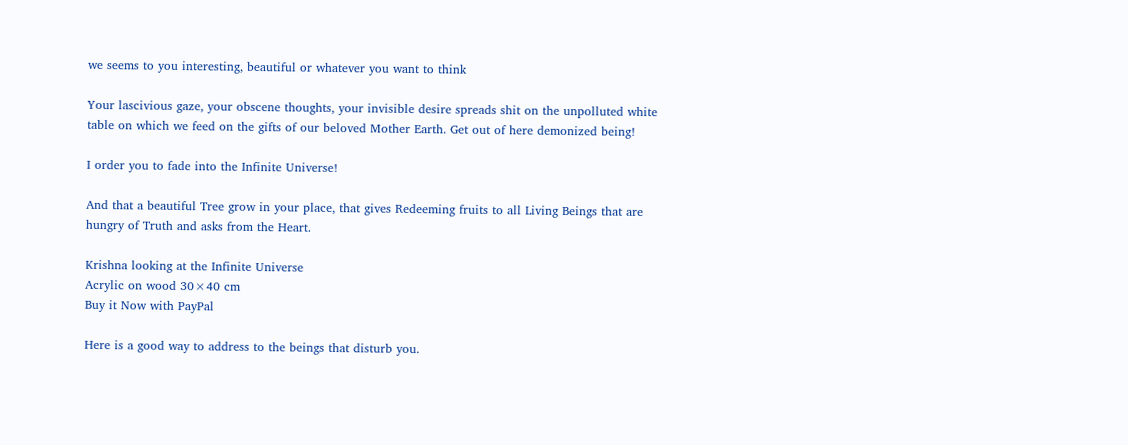we seems to you interesting, beautiful or whatever you want to think

Your lascivious gaze, your obscene thoughts, your invisible desire spreads shit on the unpolluted white table on which we feed on the gifts of our beloved Mother Earth. Get out of here demonized being!

I order you to fade into the Infinite Universe!

And that a beautiful Tree grow in your place, that gives Redeeming fruits to all Living Beings that are hungry of Truth and asks from the Heart.

Krishna looking at the Infinite Universe
Acrylic on wood 30×40 cm
Buy it Now with PayPal

Here is a good way to address to the beings that disturb you.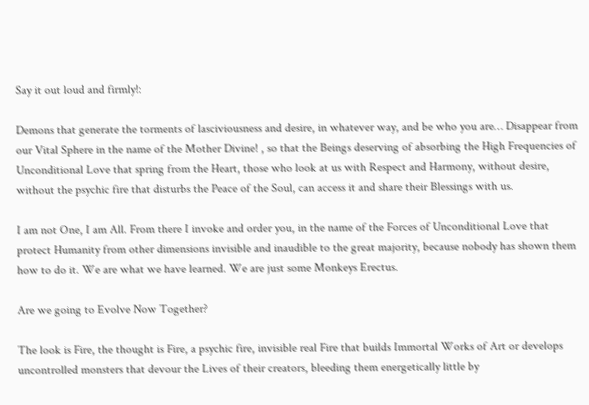Say it out loud and firmly!:

Demons that generate the torments of lasciviousness and desire, in whatever way, and be who you are… Disappear from our Vital Sphere in the name of the Mother Divine! , so that the Beings deserving of absorbing the High Frequencies of Unconditional Love that spring from the Heart, those who look at us with Respect and Harmony, without desire, without the psychic fire that disturbs the Peace of the Soul, can access it and share their Blessings with us.

I am not One, I am All. From there I invoke and order you, in the name of the Forces of Unconditional Love that protect Humanity from other dimensions invisible and inaudible to the great majority, because nobody has shown them how to do it. We are what we have learned. We are just some Monkeys Erectus.

Are we going to Evolve Now Together?

The look is Fire, the thought is Fire, a psychic fire, invisible real Fire that builds Immortal Works of Art or develops uncontrolled monsters that devour the Lives of their creators, bleeding them energetically little by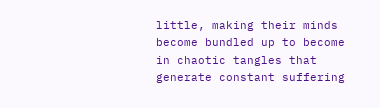little, making their minds become bundled up to become in chaotic tangles that generate constant suffering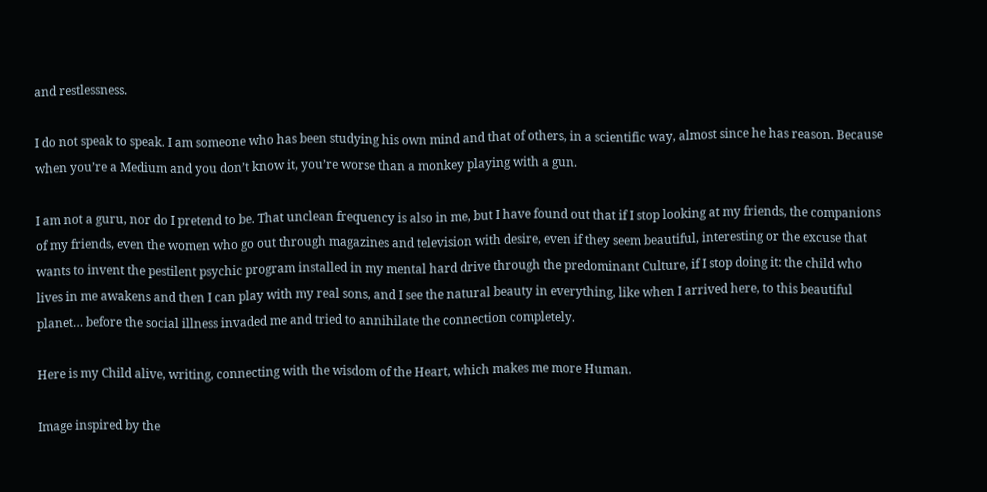and restlessness.

I do not speak to speak. I am someone who has been studying his own mind and that of others, in a scientific way, almost since he has reason. Because when you’re a Medium and you don’t know it, you’re worse than a monkey playing with a gun.

I am not a guru, nor do I pretend to be. That unclean frequency is also in me, but I have found out that if I stop looking at my friends, the companions of my friends, even the women who go out through magazines and television with desire, even if they seem beautiful, interesting or the excuse that wants to invent the pestilent psychic program installed in my mental hard drive through the predominant Culture, if I stop doing it: the child who lives in me awakens and then I can play with my real sons, and I see the natural beauty in everything, like when I arrived here, to this beautiful planet… before the social illness invaded me and tried to annihilate the connection completely.

Here is my Child alive, writing, connecting with the wisdom of the Heart, which makes me more Human.

Image inspired by the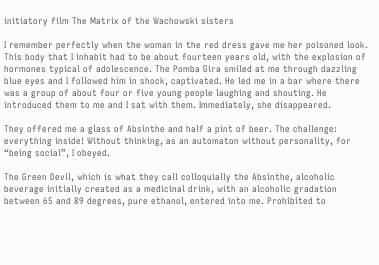initiatory film The Matrix of the Wachowski sisters

I remember perfectly when the woman in the red dress gave me her poisoned look. This body that I inhabit had to be about fourteen years old, with the explosion of hormones typical of adolescence. The Pomba Gira smiled at me through dazzling blue eyes and I followed him in shock, captivated. He led me in a bar where there was a group of about four or five young people laughing and shouting. He introduced them to me and I sat with them. Immediately, she disappeared.

They offered me a glass of Absinthe and half a pint of beer. The challenge: everything inside! Without thinking, as an automaton without personality, for “being social”, I obeyed.

The Green Devil, which is what they call colloquially the Absinthe, alcoholic beverage initially created as a medicinal drink, with an alcoholic gradation between 65 and 89 degrees, pure ethanol, entered into me. Prohibited to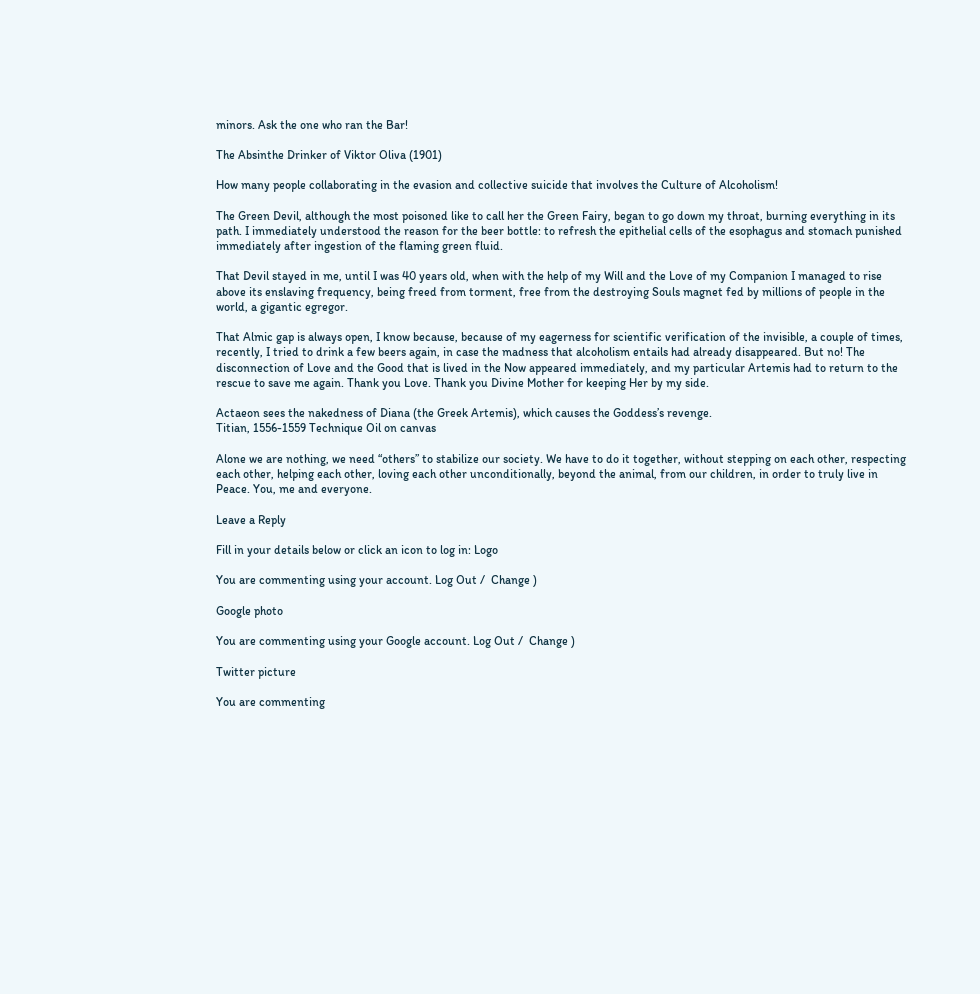minors. Ask the one who ran the Bar!

The Absinthe Drinker of Viktor Oliva (1901)

How many people collaborating in the evasion and collective suicide that involves the Culture of Alcoholism!

The Green Devil, although the most poisoned like to call her the Green Fairy, began to go down my throat, burning everything in its path. I immediately understood the reason for the beer bottle: to refresh the epithelial cells of the esophagus and stomach punished immediately after ingestion of the flaming green fluid.

That Devil stayed in me, until I was 40 years old, when with the help of my Will and the Love of my Companion I managed to rise above its enslaving frequency, being freed from torment, free from the destroying Souls magnet fed by millions of people in the world, a gigantic egregor.

That Almic gap is always open, I know because, because of my eagerness for scientific verification of the invisible, a couple of times, recently, I tried to drink a few beers again, in case the madness that alcoholism entails had already disappeared. But no! The disconnection of Love and the Good that is lived in the Now appeared immediately, and my particular Artemis had to return to the rescue to save me again. Thank you Love. Thank you Divine Mother for keeping Her by my side.

Actaeon sees the nakedness of Diana (the Greek Artemis), which causes the Goddess’s revenge.
Titian, 1556-1559 Technique Oil on canvas

Alone we are nothing, we need “others” to stabilize our society. We have to do it together, without stepping on each other, respecting each other, helping each other, loving each other unconditionally, beyond the animal, from our children, in order to truly live in Peace. You, me and everyone.

Leave a Reply

Fill in your details below or click an icon to log in: Logo

You are commenting using your account. Log Out /  Change )

Google photo

You are commenting using your Google account. Log Out /  Change )

Twitter picture

You are commenting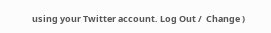using your Twitter account. Log Out /  Change )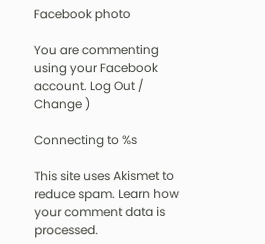Facebook photo

You are commenting using your Facebook account. Log Out /  Change )

Connecting to %s

This site uses Akismet to reduce spam. Learn how your comment data is processed.